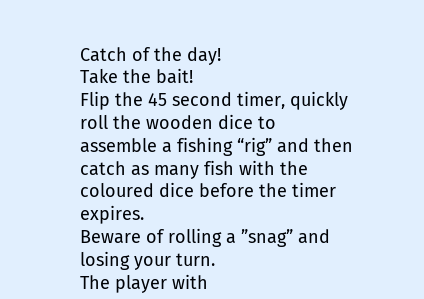Catch of the day!
Take the bait!
Flip the 45 second timer, quickly roll the wooden dice to assemble a fishing “rig” and then catch as many fish with the coloured dice before the timer expires.
Beware of rolling a ”snag” and losing your turn.
The player with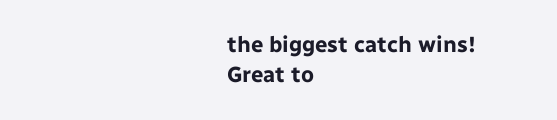the biggest catch wins!
Great to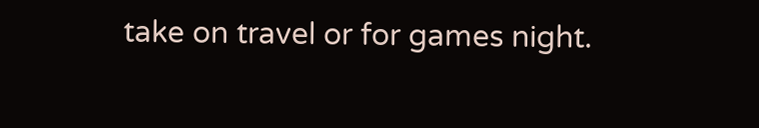take on travel or for games night.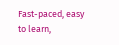Fast-paced, easy to learn,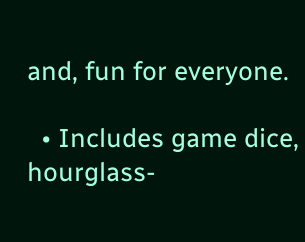and, fun for everyone.

  • Includes game dice, hourglass-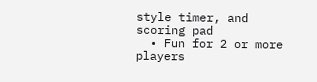style timer, and scoring pad
  • Fun for 2 or more players